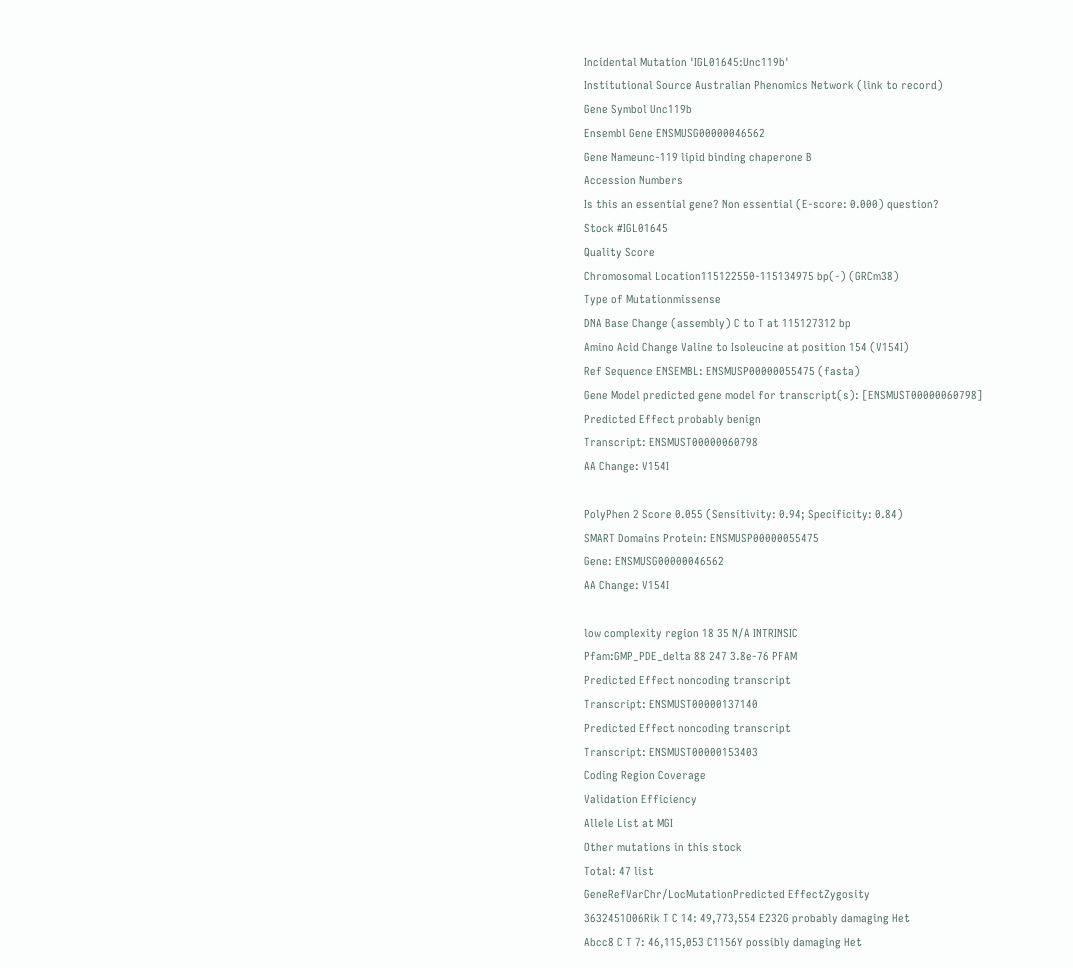Incidental Mutation 'IGL01645:Unc119b'
Institutional Source Australian Phenomics Network (link to record)
Gene Symbol Unc119b
Ensembl Gene ENSMUSG00000046562
Gene Nameunc-119 lipid binding chaperone B
Accession Numbers
Is this an essential gene? Non essential (E-score: 0.000) question?
Stock #IGL01645
Quality Score
Chromosomal Location115122550-115134975 bp(-) (GRCm38)
Type of Mutationmissense
DNA Base Change (assembly) C to T at 115127312 bp
Amino Acid Change Valine to Isoleucine at position 154 (V154I)
Ref Sequence ENSEMBL: ENSMUSP00000055475 (fasta)
Gene Model predicted gene model for transcript(s): [ENSMUST00000060798]
Predicted Effect probably benign
Transcript: ENSMUST00000060798
AA Change: V154I

PolyPhen 2 Score 0.055 (Sensitivity: 0.94; Specificity: 0.84)
SMART Domains Protein: ENSMUSP00000055475
Gene: ENSMUSG00000046562
AA Change: V154I

low complexity region 18 35 N/A INTRINSIC
Pfam:GMP_PDE_delta 88 247 3.8e-76 PFAM
Predicted Effect noncoding transcript
Transcript: ENSMUST00000137140
Predicted Effect noncoding transcript
Transcript: ENSMUST00000153403
Coding Region Coverage
Validation Efficiency
Allele List at MGI
Other mutations in this stock
Total: 47 list
GeneRefVarChr/LocMutationPredicted EffectZygosity
3632451O06Rik T C 14: 49,773,554 E232G probably damaging Het
Abcc8 C T 7: 46,115,053 C1156Y possibly damaging Het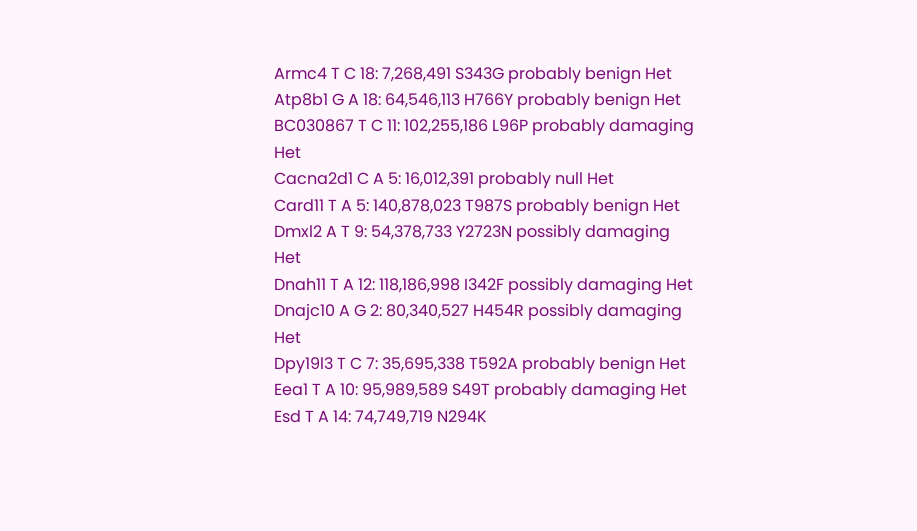Armc4 T C 18: 7,268,491 S343G probably benign Het
Atp8b1 G A 18: 64,546,113 H766Y probably benign Het
BC030867 T C 11: 102,255,186 L96P probably damaging Het
Cacna2d1 C A 5: 16,012,391 probably null Het
Card11 T A 5: 140,878,023 T987S probably benign Het
Dmxl2 A T 9: 54,378,733 Y2723N possibly damaging Het
Dnah11 T A 12: 118,186,998 I342F possibly damaging Het
Dnajc10 A G 2: 80,340,527 H454R possibly damaging Het
Dpy19l3 T C 7: 35,695,338 T592A probably benign Het
Eea1 T A 10: 95,989,589 S49T probably damaging Het
Esd T A 14: 74,749,719 N294K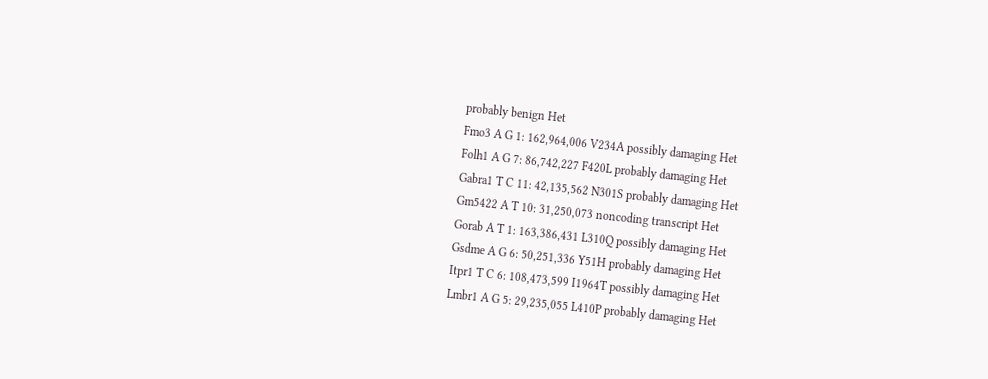probably benign Het
Fmo3 A G 1: 162,964,006 V234A possibly damaging Het
Folh1 A G 7: 86,742,227 F420L probably damaging Het
Gabra1 T C 11: 42,135,562 N301S probably damaging Het
Gm5422 A T 10: 31,250,073 noncoding transcript Het
Gorab A T 1: 163,386,431 L310Q possibly damaging Het
Gsdme A G 6: 50,251,336 Y51H probably damaging Het
Itpr1 T C 6: 108,473,599 I1964T possibly damaging Het
Lmbr1 A G 5: 29,235,055 L410P probably damaging Het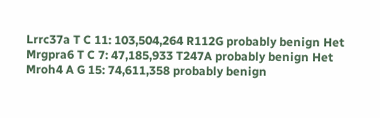Lrrc37a T C 11: 103,504,264 R112G probably benign Het
Mrgpra6 T C 7: 47,185,933 T247A probably benign Het
Mroh4 A G 15: 74,611,358 probably benign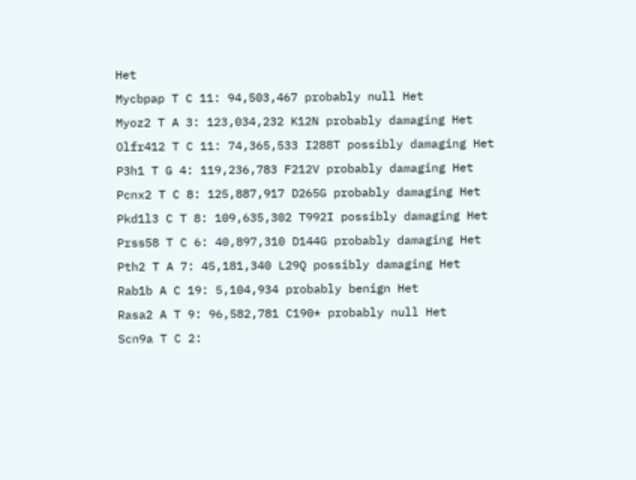Het
Mycbpap T C 11: 94,503,467 probably null Het
Myoz2 T A 3: 123,034,232 K12N probably damaging Het
Olfr412 T C 11: 74,365,533 I288T possibly damaging Het
P3h1 T G 4: 119,236,783 F212V probably damaging Het
Pcnx2 T C 8: 125,887,917 D265G probably damaging Het
Pkd1l3 C T 8: 109,635,302 T992I possibly damaging Het
Prss58 T C 6: 40,897,310 D144G probably damaging Het
Pth2 T A 7: 45,181,340 L29Q possibly damaging Het
Rab1b A C 19: 5,104,934 probably benign Het
Rasa2 A T 9: 96,582,781 C190* probably null Het
Scn9a T C 2: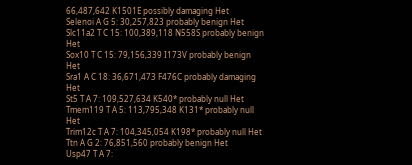66,487,642 K1501E possibly damaging Het
Selenoi A G 5: 30,257,823 probably benign Het
Slc11a2 T C 15: 100,389,118 N558S probably benign Het
Sox10 T C 15: 79,156,339 I173V probably benign Het
Sra1 A C 18: 36,671,473 F476C probably damaging Het
St5 T A 7: 109,527,634 K540* probably null Het
Tmem119 T A 5: 113,795,348 K131* probably null Het
Trim12c T A 7: 104,345,054 K198* probably null Het
Ttn A G 2: 76,851,560 probably benign Het
Usp47 T A 7: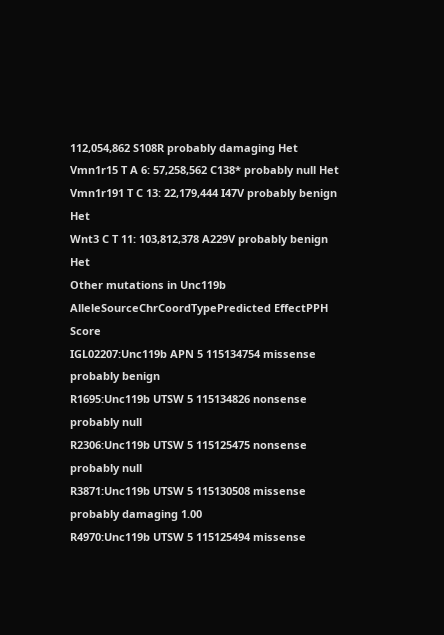112,054,862 S108R probably damaging Het
Vmn1r15 T A 6: 57,258,562 C138* probably null Het
Vmn1r191 T C 13: 22,179,444 I47V probably benign Het
Wnt3 C T 11: 103,812,378 A229V probably benign Het
Other mutations in Unc119b
AlleleSourceChrCoordTypePredicted EffectPPH Score
IGL02207:Unc119b APN 5 115134754 missense probably benign
R1695:Unc119b UTSW 5 115134826 nonsense probably null
R2306:Unc119b UTSW 5 115125475 nonsense probably null
R3871:Unc119b UTSW 5 115130508 missense probably damaging 1.00
R4970:Unc119b UTSW 5 115125494 missense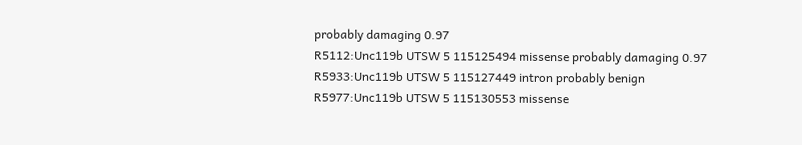probably damaging 0.97
R5112:Unc119b UTSW 5 115125494 missense probably damaging 0.97
R5933:Unc119b UTSW 5 115127449 intron probably benign
R5977:Unc119b UTSW 5 115130553 missense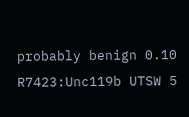probably benign 0.10
R7423:Unc119b UTSW 5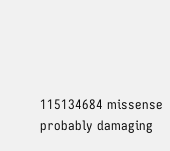115134684 missense probably damaging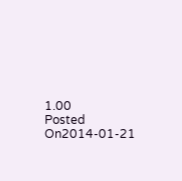1.00
Posted On2014-01-21